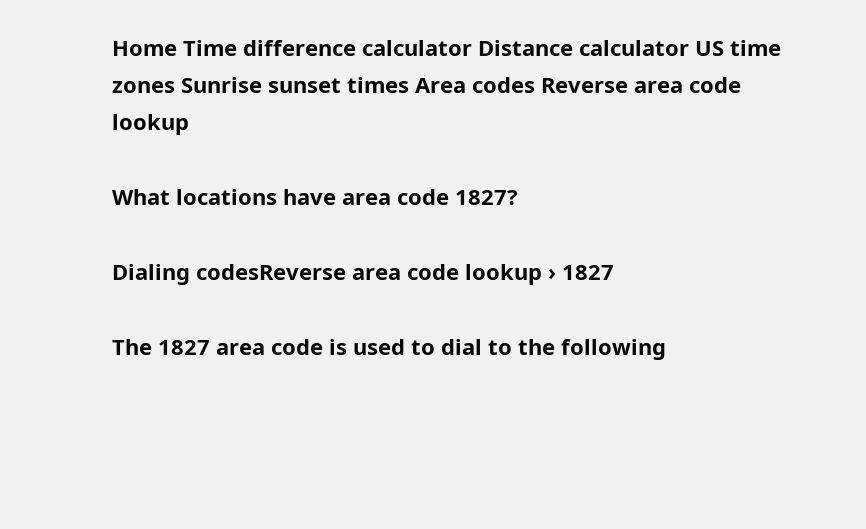Home Time difference calculator Distance calculator US time zones Sunrise sunset times Area codes Reverse area code lookup

What locations have area code 1827?

Dialing codesReverse area code lookup › 1827

The 1827 area code is used to dial to the following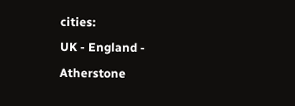cities:
UK - England - Atherstone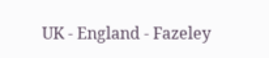UK - England - Fazeley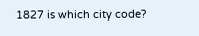1827 is which city code?